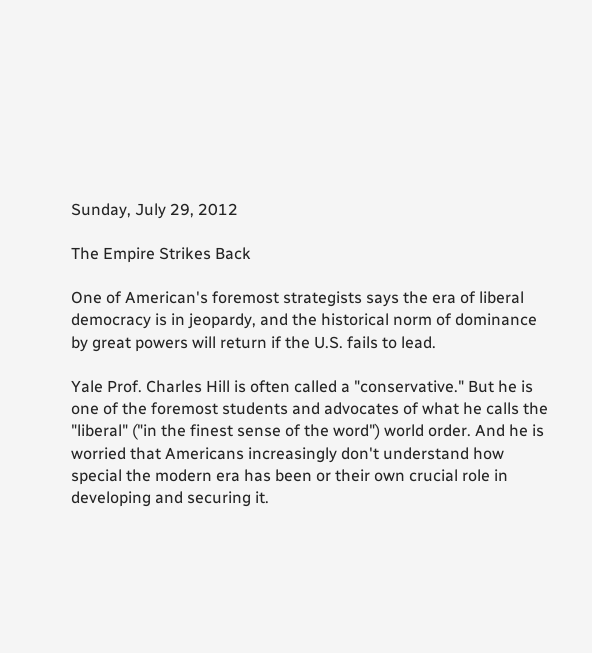Sunday, July 29, 2012

The Empire Strikes Back

One of American's foremost strategists says the era of liberal democracy is in jeopardy, and the historical norm of dominance by great powers will return if the U.S. fails to lead.

Yale Prof. Charles Hill is often called a "conservative." But he is one of the foremost students and advocates of what he calls the "liberal" ("in the finest sense of the word") world order. And he is worried that Americans increasingly don't understand how special the modern era has been or their own crucial role in developing and securing it.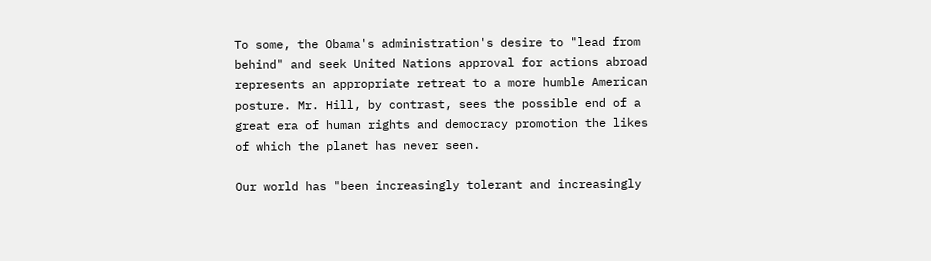To some, the Obama's administration's desire to "lead from behind" and seek United Nations approval for actions abroad represents an appropriate retreat to a more humble American posture. Mr. Hill, by contrast, sees the possible end of a great era of human rights and democracy promotion the likes of which the planet has never seen.

Our world has "been increasingly tolerant and increasingly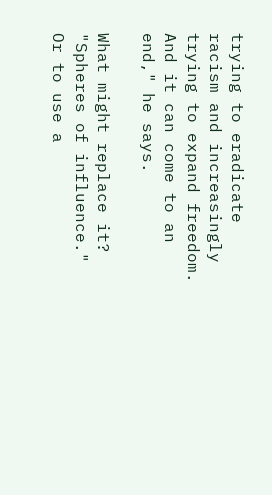trying to eradicate racism and increasingly trying to expand freedom. And it can come to an end," he says.

What might replace it? "Spheres of influence." Or to use a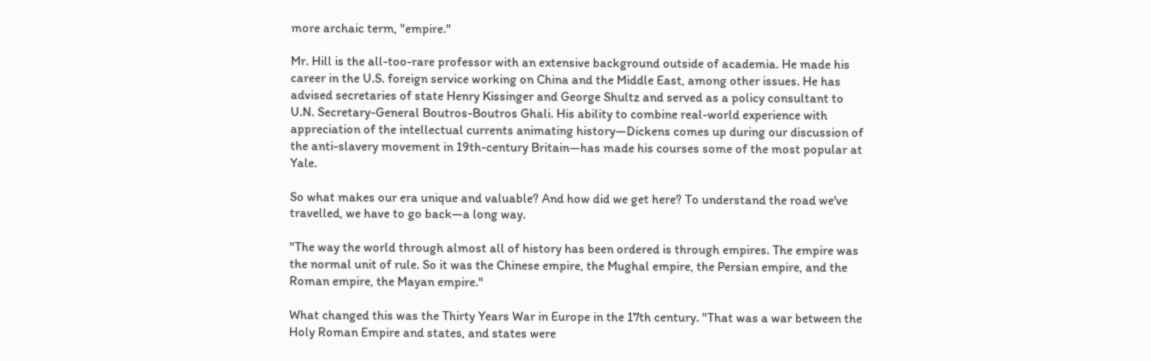more archaic term, "empire."

Mr. Hill is the all-too-rare professor with an extensive background outside of academia. He made his career in the U.S. foreign service working on China and the Middle East, among other issues. He has advised secretaries of state Henry Kissinger and George Shultz and served as a policy consultant to U.N. Secretary-General Boutros-Boutros Ghali. His ability to combine real-world experience with appreciation of the intellectual currents animating history—Dickens comes up during our discussion of the anti-slavery movement in 19th-century Britain—has made his courses some of the most popular at Yale.

So what makes our era unique and valuable? And how did we get here? To understand the road we've travelled, we have to go back—a long way.

"The way the world through almost all of history has been ordered is through empires. The empire was the normal unit of rule. So it was the Chinese empire, the Mughal empire, the Persian empire, and the Roman empire, the Mayan empire."

What changed this was the Thirty Years War in Europe in the 17th century. "That was a war between the Holy Roman Empire and states, and states were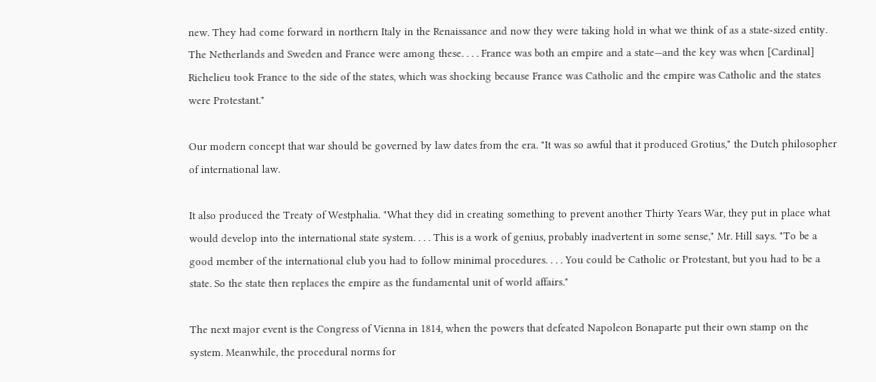new. They had come forward in northern Italy in the Renaissance and now they were taking hold in what we think of as a state-sized entity. The Netherlands and Sweden and France were among these. . . . France was both an empire and a state—and the key was when [Cardinal] Richelieu took France to the side of the states, which was shocking because France was Catholic and the empire was Catholic and the states were Protestant."

Our modern concept that war should be governed by law dates from the era. "It was so awful that it produced Grotius," the Dutch philosopher of international law.

It also produced the Treaty of Westphalia. "What they did in creating something to prevent another Thirty Years War, they put in place what would develop into the international state system. . . . This is a work of genius, probably inadvertent in some sense," Mr. Hill says. "To be a good member of the international club you had to follow minimal procedures. . . . You could be Catholic or Protestant, but you had to be a state. So the state then replaces the empire as the fundamental unit of world affairs."

The next major event is the Congress of Vienna in 1814, when the powers that defeated Napoleon Bonaparte put their own stamp on the system. Meanwhile, the procedural norms for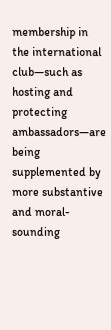membership in the international club—such as hosting and protecting ambassadors—are being supplemented by more substantive and moral-sounding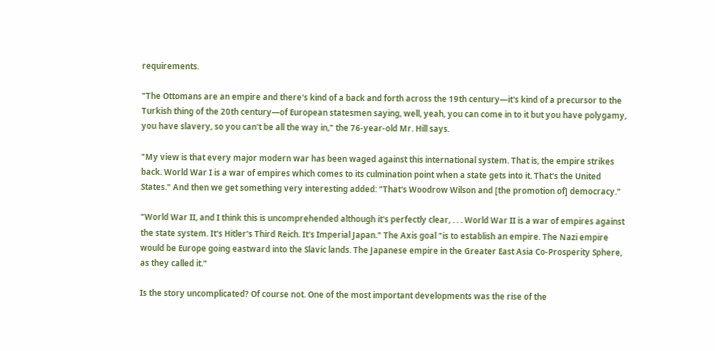requirements.

"The Ottomans are an empire and there's kind of a back and forth across the 19th century—it's kind of a precursor to the Turkish thing of the 20th century—of European statesmen saying, well, yeah, you can come in to it but you have polygamy, you have slavery, so you can't be all the way in," the 76-year-old Mr. Hill says.

"My view is that every major modern war has been waged against this international system. That is, the empire strikes back. World War I is a war of empires which comes to its culmination point when a state gets into it. That's the United States." And then we get something very interesting added: "That's Woodrow Wilson and [the promotion of] democracy."

"World War II, and I think this is uncomprehended although it's perfectly clear, . . . World War II is a war of empires against the state system. It's Hitler's Third Reich. It's Imperial Japan." The Axis goal "is to establish an empire. The Nazi empire would be Europe going eastward into the Slavic lands. The Japanese empire in the Greater East Asia Co-Prosperity Sphere, as they called it."

Is the story uncomplicated? Of course not. One of the most important developments was the rise of the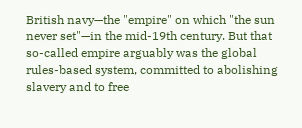British navy—the "empire" on which "the sun never set"—in the mid-19th century. But that so-called empire arguably was the global rules-based system, committed to abolishing slavery and to free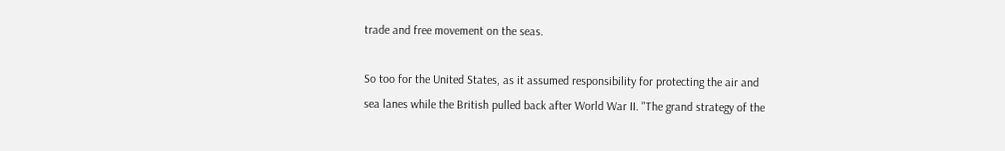trade and free movement on the seas.

So too for the United States, as it assumed responsibility for protecting the air and sea lanes while the British pulled back after World War II. "The grand strategy of the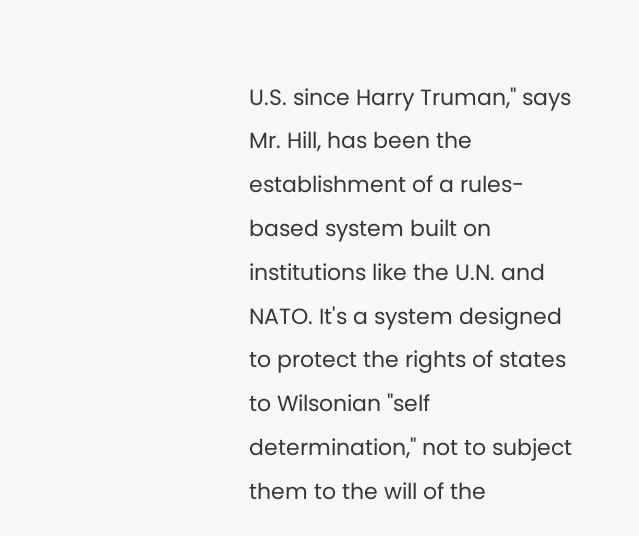U.S. since Harry Truman," says Mr. Hill, has been the establishment of a rules-based system built on institutions like the U.N. and NATO. It's a system designed to protect the rights of states to Wilsonian "self determination," not to subject them to the will of the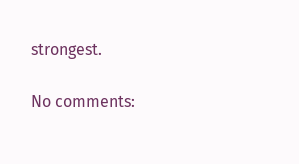strongest.

No comments: